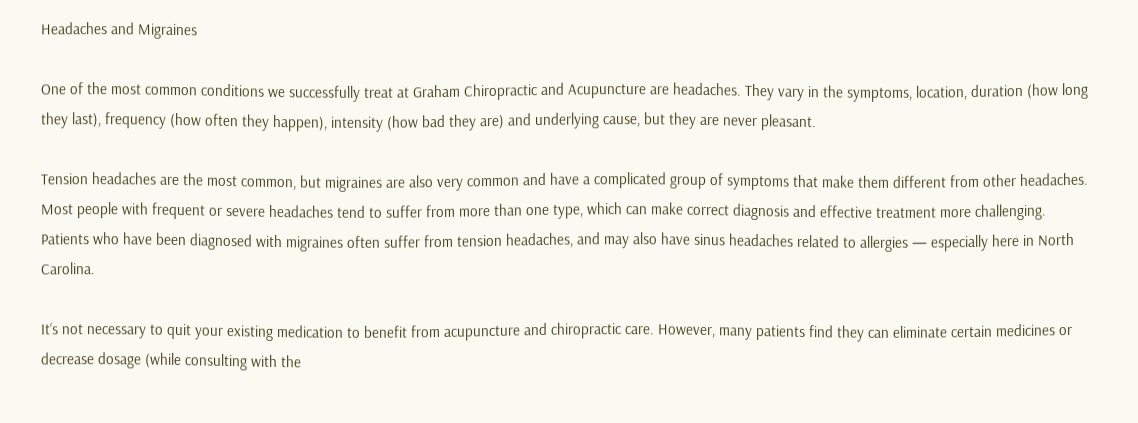Headaches and Migraines

One of the most common conditions we successfully treat at Graham Chiropractic and Acupuncture are headaches. They vary in the symptoms, location, duration (how long they last), frequency (how often they happen), intensity (how bad they are) and underlying cause, but they are never pleasant.

Tension headaches are the most common, but migraines are also very common and have a complicated group of symptoms that make them different from other headaches. Most people with frequent or severe headaches tend to suffer from more than one type, which can make correct diagnosis and effective treatment more challenging. Patients who have been diagnosed with migraines often suffer from tension headaches, and may also have sinus headaches related to allergies — especially here in North Carolina.

It‘s not necessary to quit your existing medication to benefit from acupuncture and chiropractic care. However, many patients find they can eliminate certain medicines or decrease dosage (while consulting with the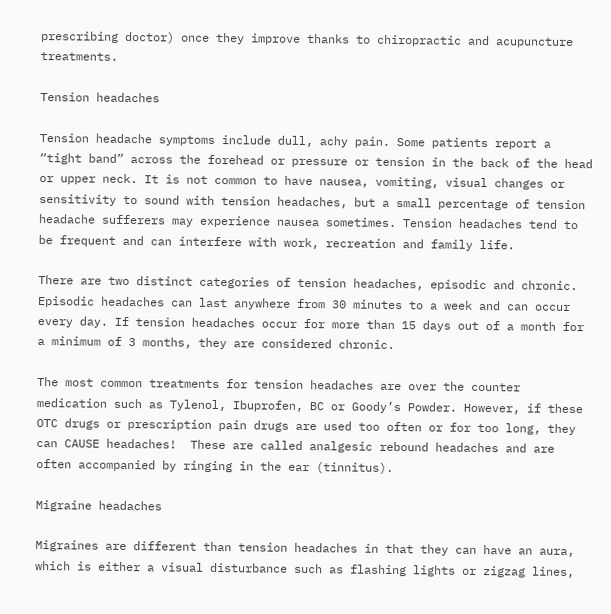prescribing doctor) once they improve thanks to chiropractic and acupuncture treatments.

Tension headaches

Tension headache symptoms include dull, achy pain. Some patients report a “tight band” across the forehead or pressure or tension in the back of the head or upper neck. It is not common to have nausea, vomiting, visual changes or sensitivity to sound with tension headaches, but a small percentage of tension headache sufferers may experience nausea sometimes. Tension headaches tend to be frequent and can interfere with work, recreation and family life.

There are two distinct categories of tension headaches, episodic and chronic. Episodic headaches can last anywhere from 30 minutes to a week and can occur every day. If tension headaches occur for more than 15 days out of a month for a minimum of 3 months, they are considered chronic.

The most common treatments for tension headaches are over the counter medication such as Tylenol, Ibuprofen, BC or Goody’s Powder. However, if these OTC drugs or prescription pain drugs are used too often or for too long, they can CAUSE headaches!  These are called analgesic rebound headaches and are often accompanied by ringing in the ear (tinnitus).

Migraine headaches

Migraines are different than tension headaches in that they can have an aura, which is either a visual disturbance such as flashing lights or zigzag lines,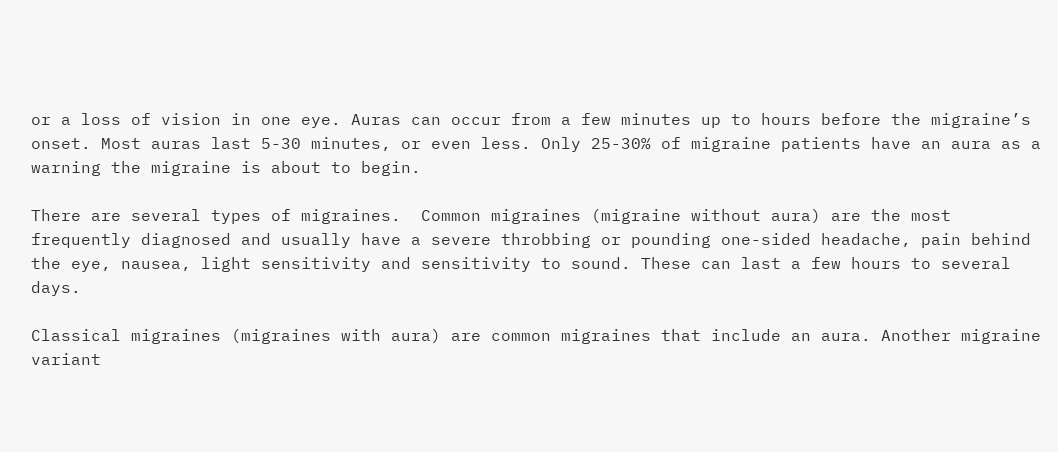or a loss of vision in one eye. Auras can occur from a few minutes up to hours before the migraine’s onset. Most auras last 5-30 minutes, or even less. Only 25-30% of migraine patients have an aura as a warning the migraine is about to begin.

There are several types of migraines.  Common migraines (migraine without aura) are the most frequently diagnosed and usually have a severe throbbing or pounding one-sided headache, pain behind the eye, nausea, light sensitivity and sensitivity to sound. These can last a few hours to several days.

Classical migraines (migraines with aura) are common migraines that include an aura. Another migraine variant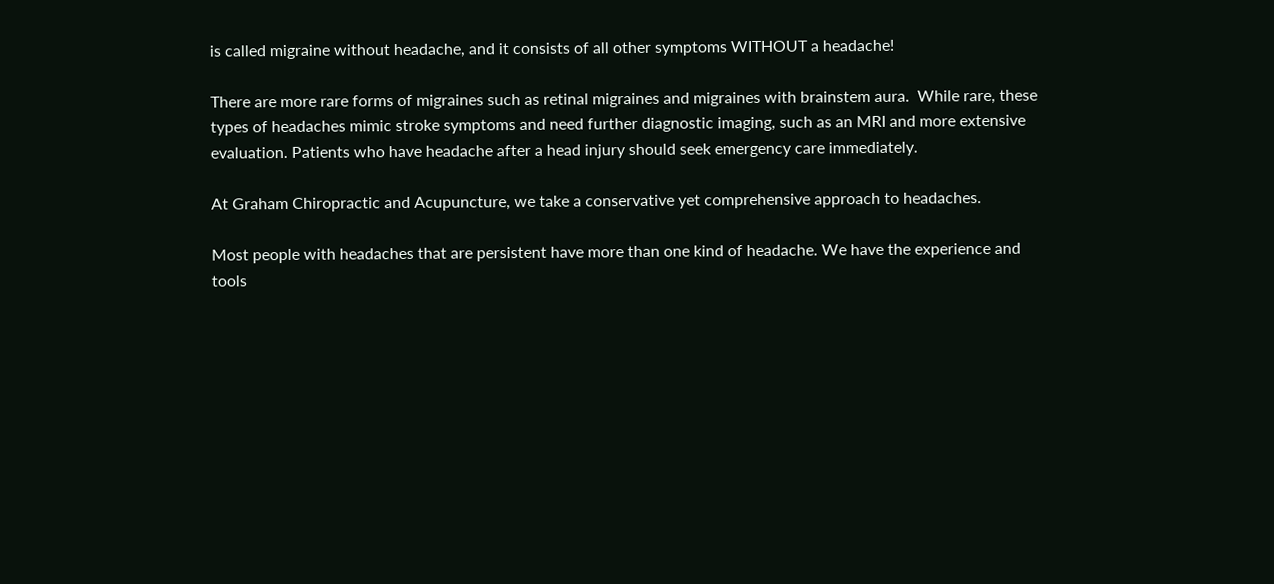is called migraine without headache, and it consists of all other symptoms WITHOUT a headache!

There are more rare forms of migraines such as retinal migraines and migraines with brainstem aura.  While rare, these types of headaches mimic stroke symptoms and need further diagnostic imaging, such as an MRI and more extensive evaluation. Patients who have headache after a head injury should seek emergency care immediately.

At Graham Chiropractic and Acupuncture, we take a conservative yet comprehensive approach to headaches.

Most people with headaches that are persistent have more than one kind of headache. We have the experience and tools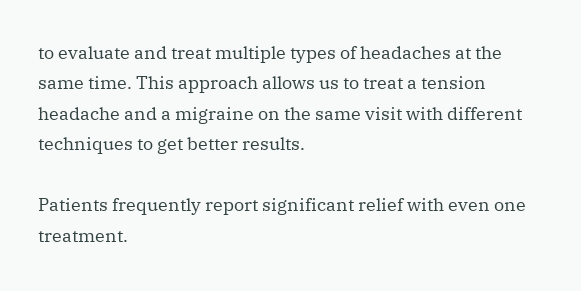to evaluate and treat multiple types of headaches at the same time. This approach allows us to treat a tension headache and a migraine on the same visit with different techniques to get better results.

Patients frequently report significant relief with even one treatment.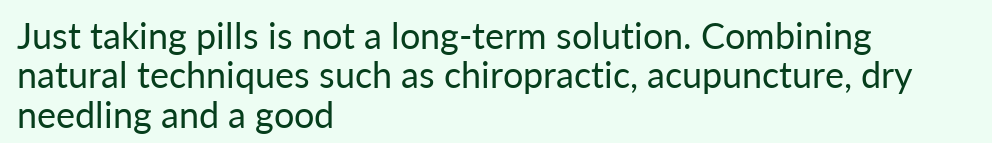Just taking pills is not a long-term solution. Combining natural techniques such as chiropractic, acupuncture, dry needling and a good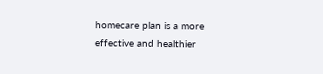homecare plan is a more effective and healthier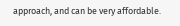approach, and can be very affordable.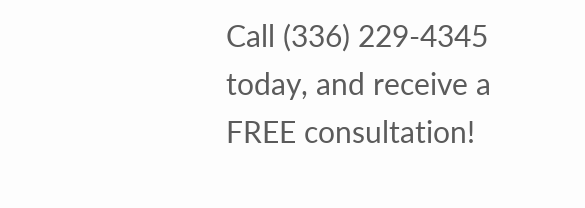Call (336) 229-4345 today, and receive a FREE consultation!